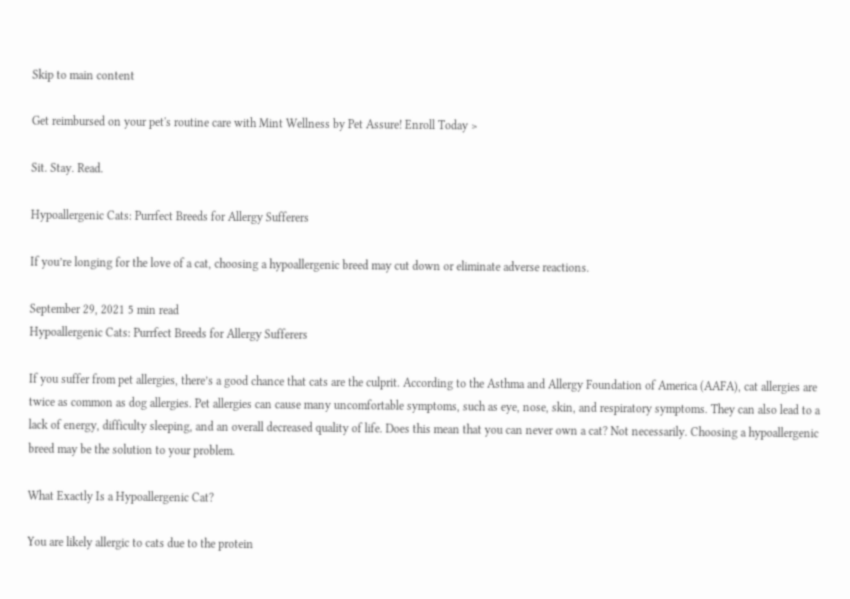Skip to main content

Get reimbursed on your pet's routine care with Mint Wellness by Pet Assure! Enroll Today >

Sit. Stay. Read.

Hypoallergenic Cats: Purrfect Breeds for Allergy Sufferers

If you’re longing for the love of a cat, choosing a hypoallergenic breed may cut down or eliminate adverse reactions.

September 29, 2021 5 min read
Hypoallergenic Cats: Purrfect Breeds for Allergy Sufferers

If you suffer from pet allergies, there’s a good chance that cats are the culprit. According to the Asthma and Allergy Foundation of America (AAFA), cat allergies are twice as common as dog allergies. Pet allergies can cause many uncomfortable symptoms, such as eye, nose, skin, and respiratory symptoms. They can also lead to a lack of energy, difficulty sleeping, and an overall decreased quality of life. Does this mean that you can never own a cat? Not necessarily. Choosing a hypoallergenic breed may be the solution to your problem.

What Exactly Is a Hypoallergenic Cat?

You are likely allergic to cats due to the protein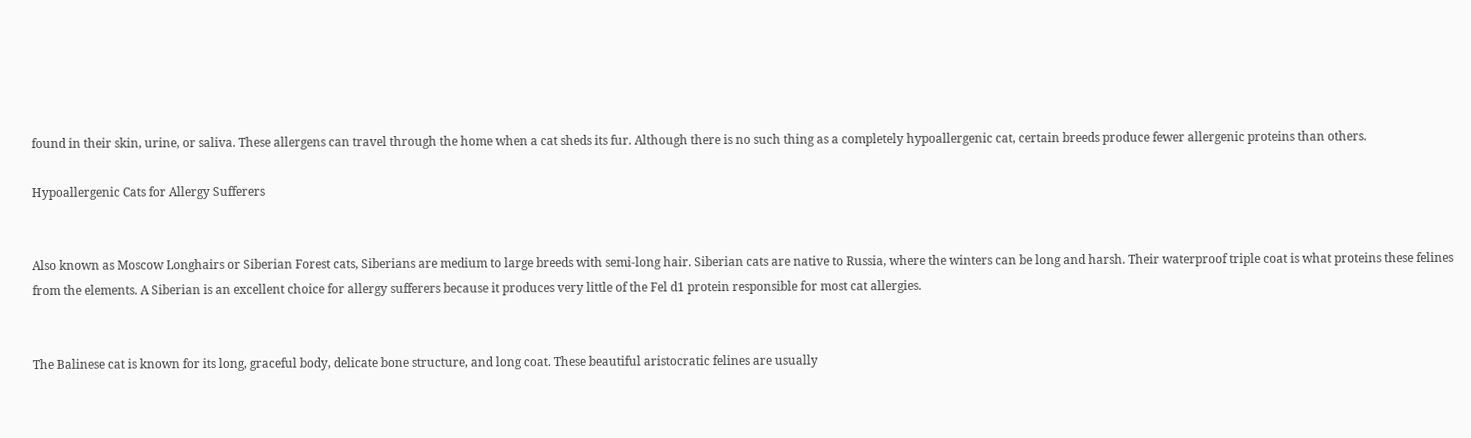found in their skin, urine, or saliva. These allergens can travel through the home when a cat sheds its fur. Although there is no such thing as a completely hypoallergenic cat, certain breeds produce fewer allergenic proteins than others.

Hypoallergenic Cats for Allergy Sufferers


Also known as Moscow Longhairs or Siberian Forest cats, Siberians are medium to large breeds with semi-long hair. Siberian cats are native to Russia, where the winters can be long and harsh. Their waterproof triple coat is what proteins these felines from the elements. A Siberian is an excellent choice for allergy sufferers because it produces very little of the Fel d1 protein responsible for most cat allergies.


The Balinese cat is known for its long, graceful body, delicate bone structure, and long coat. These beautiful aristocratic felines are usually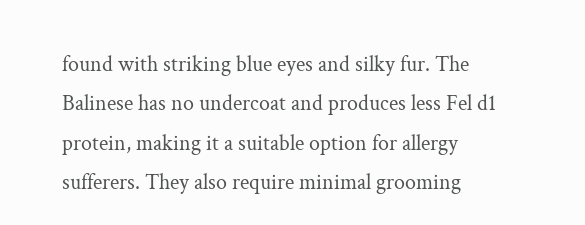found with striking blue eyes and silky fur. The Balinese has no undercoat and produces less Fel d1 protein, making it a suitable option for allergy sufferers. They also require minimal grooming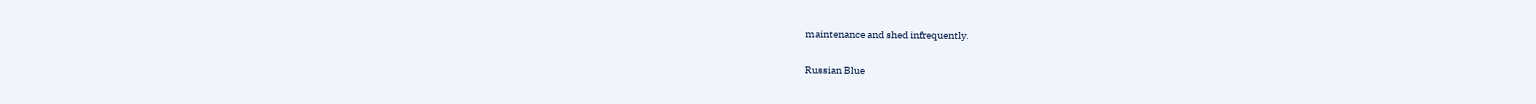maintenance and shed infrequently.

Russian Blue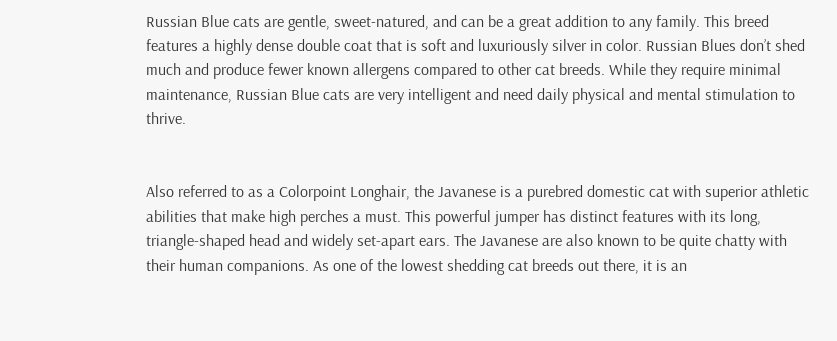Russian Blue cats are gentle, sweet-natured, and can be a great addition to any family. This breed features a highly dense double coat that is soft and luxuriously silver in color. Russian Blues don’t shed much and produce fewer known allergens compared to other cat breeds. While they require minimal maintenance, Russian Blue cats are very intelligent and need daily physical and mental stimulation to thrive.


Also referred to as a Colorpoint Longhair, the Javanese is a purebred domestic cat with superior athletic abilities that make high perches a must. This powerful jumper has distinct features with its long, triangle-shaped head and widely set-apart ears. The Javanese are also known to be quite chatty with their human companions. As one of the lowest shedding cat breeds out there, it is an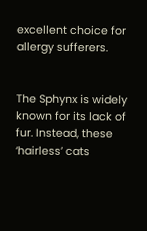excellent choice for allergy sufferers.


The Sphynx is widely known for its lack of fur. Instead, these ‘hairless’ cats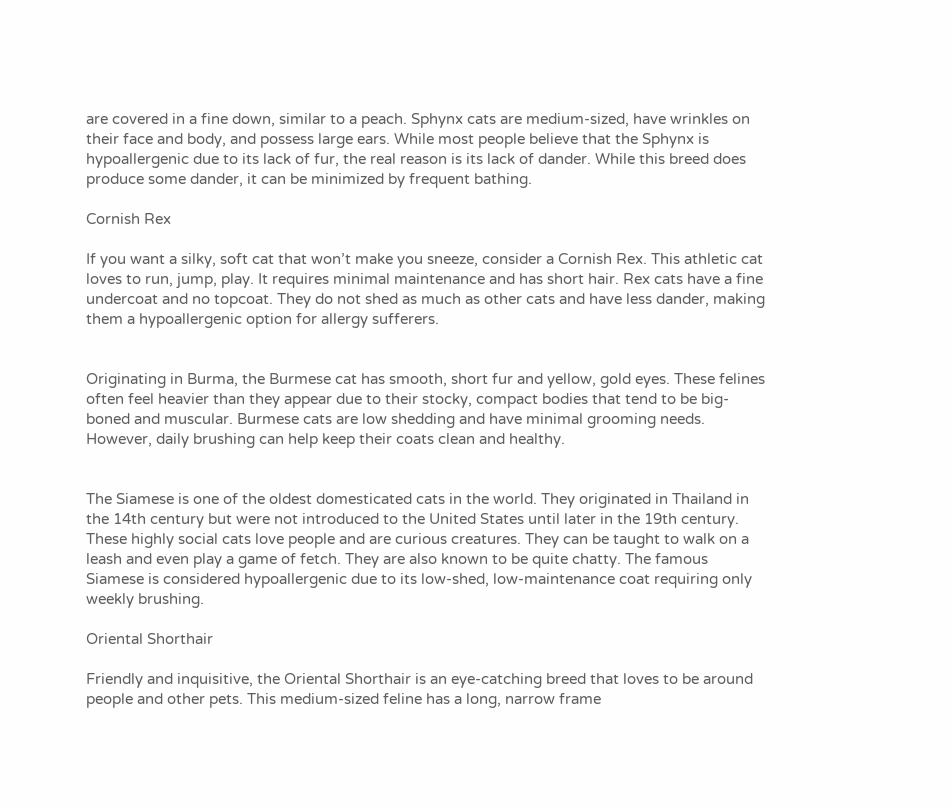are covered in a fine down, similar to a peach. Sphynx cats are medium-sized, have wrinkles on their face and body, and possess large ears. While most people believe that the Sphynx is hypoallergenic due to its lack of fur, the real reason is its lack of dander. While this breed does produce some dander, it can be minimized by frequent bathing.

Cornish Rex

If you want a silky, soft cat that won’t make you sneeze, consider a Cornish Rex. This athletic cat loves to run, jump, play. It requires minimal maintenance and has short hair. Rex cats have a fine undercoat and no topcoat. They do not shed as much as other cats and have less dander, making them a hypoallergenic option for allergy sufferers.


Originating in Burma, the Burmese cat has smooth, short fur and yellow, gold eyes. These felines often feel heavier than they appear due to their stocky, compact bodies that tend to be big-boned and muscular. Burmese cats are low shedding and have minimal grooming needs. However, daily brushing can help keep their coats clean and healthy.


The Siamese is one of the oldest domesticated cats in the world. They originated in Thailand in the 14th century but were not introduced to the United States until later in the 19th century. These highly social cats love people and are curious creatures. They can be taught to walk on a leash and even play a game of fetch. They are also known to be quite chatty. The famous Siamese is considered hypoallergenic due to its low-shed, low-maintenance coat requiring only weekly brushing.

Oriental Shorthair

Friendly and inquisitive, the Oriental Shorthair is an eye-catching breed that loves to be around people and other pets. This medium-sized feline has a long, narrow frame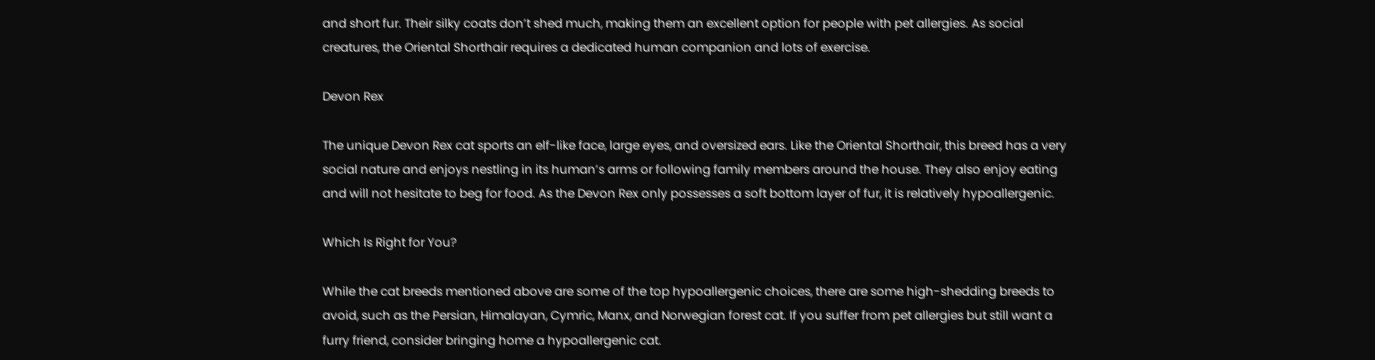and short fur. Their silky coats don’t shed much, making them an excellent option for people with pet allergies. As social creatures, the Oriental Shorthair requires a dedicated human companion and lots of exercise.

Devon Rex

The unique Devon Rex cat sports an elf-like face, large eyes, and oversized ears. Like the Oriental Shorthair, this breed has a very social nature and enjoys nestling in its human’s arms or following family members around the house. They also enjoy eating and will not hesitate to beg for food. As the Devon Rex only possesses a soft bottom layer of fur, it is relatively hypoallergenic.

Which Is Right for You?

While the cat breeds mentioned above are some of the top hypoallergenic choices, there are some high-shedding breeds to avoid, such as the Persian, Himalayan, Cymric, Manx, and Norwegian forest cat. If you suffer from pet allergies but still want a furry friend, consider bringing home a hypoallergenic cat.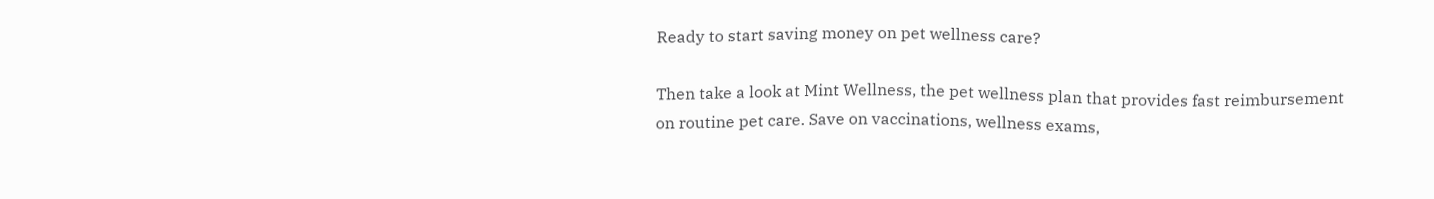Ready to start saving money on pet wellness care?

Then take a look at Mint Wellness, the pet wellness plan that provides fast reimbursement on routine pet care. Save on vaccinations, wellness exams,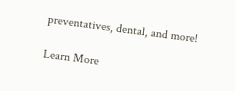preventatives, dental, and more!

Learn More